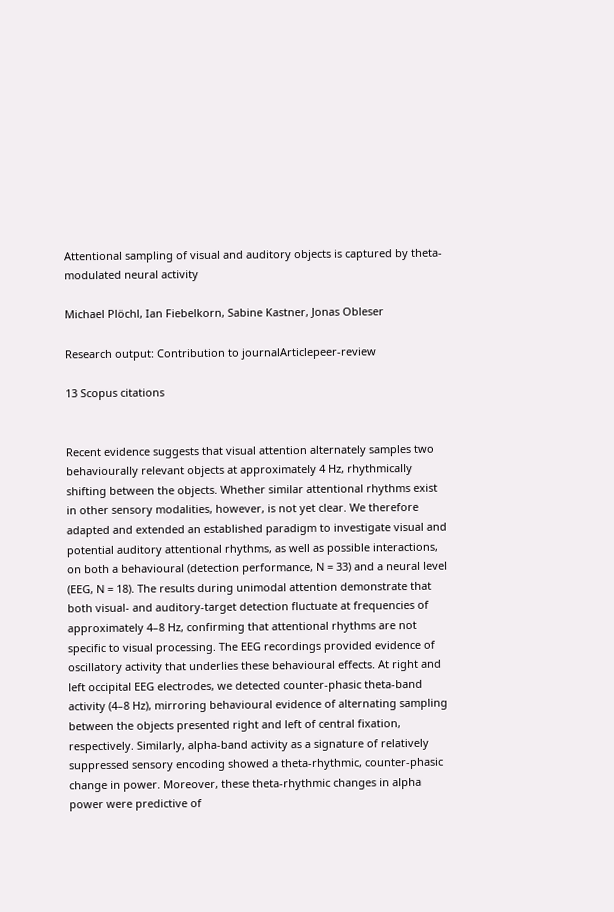Attentional sampling of visual and auditory objects is captured by theta-modulated neural activity

Michael Plöchl, Ian Fiebelkorn, Sabine Kastner, Jonas Obleser

Research output: Contribution to journalArticlepeer-review

13 Scopus citations


Recent evidence suggests that visual attention alternately samples two behaviourally relevant objects at approximately 4 Hz, rhythmically shifting between the objects. Whether similar attentional rhythms exist in other sensory modalities, however, is not yet clear. We therefore adapted and extended an established paradigm to investigate visual and potential auditory attentional rhythms, as well as possible interactions, on both a behavioural (detection performance, N = 33) and a neural level (EEG, N = 18). The results during unimodal attention demonstrate that both visual- and auditory-target detection fluctuate at frequencies of approximately 4–8 Hz, confirming that attentional rhythms are not specific to visual processing. The EEG recordings provided evidence of oscillatory activity that underlies these behavioural effects. At right and left occipital EEG electrodes, we detected counter-phasic theta-band activity (4–8 Hz), mirroring behavioural evidence of alternating sampling between the objects presented right and left of central fixation, respectively. Similarly, alpha-band activity as a signature of relatively suppressed sensory encoding showed a theta-rhythmic, counter-phasic change in power. Moreover, these theta-rhythmic changes in alpha power were predictive of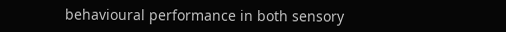behavioural performance in both sensory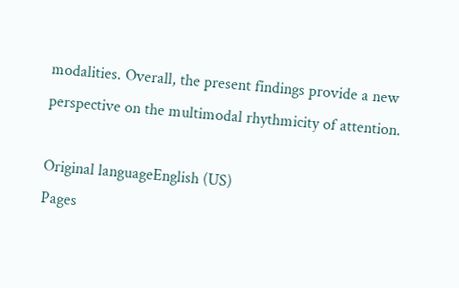modalities. Overall, the present findings provide a new perspective on the multimodal rhythmicity of attention.

Original languageEnglish (US)
Pages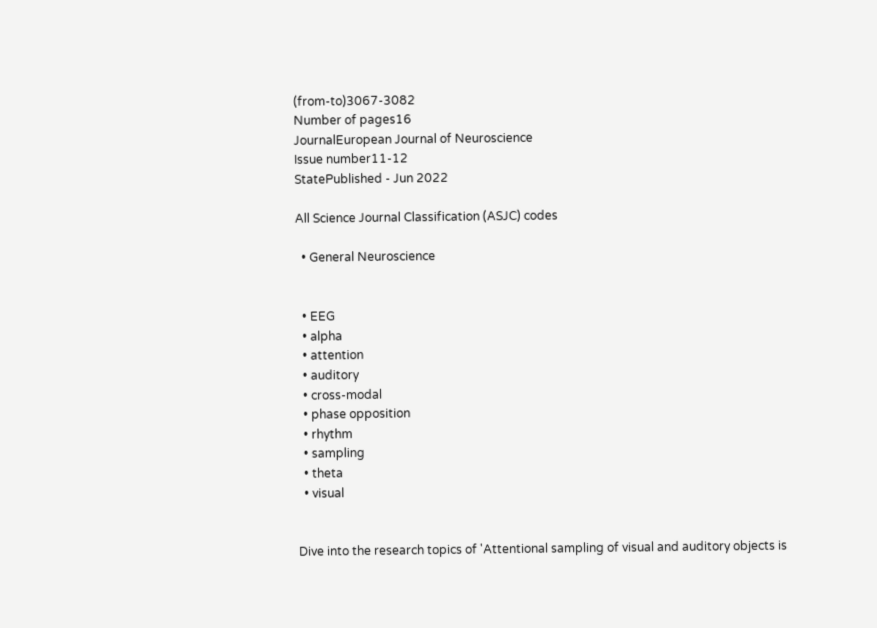(from-to)3067-3082
Number of pages16
JournalEuropean Journal of Neuroscience
Issue number11-12
StatePublished - Jun 2022

All Science Journal Classification (ASJC) codes

  • General Neuroscience


  • EEG
  • alpha
  • attention
  • auditory
  • cross-modal
  • phase opposition
  • rhythm
  • sampling
  • theta
  • visual


Dive into the research topics of 'Attentional sampling of visual and auditory objects is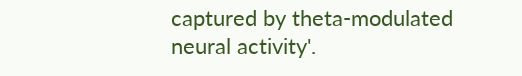captured by theta-modulated neural activity'.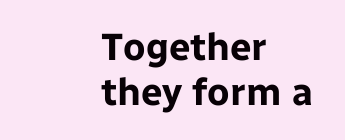Together they form a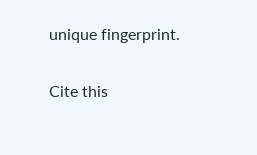unique fingerprint.

Cite this